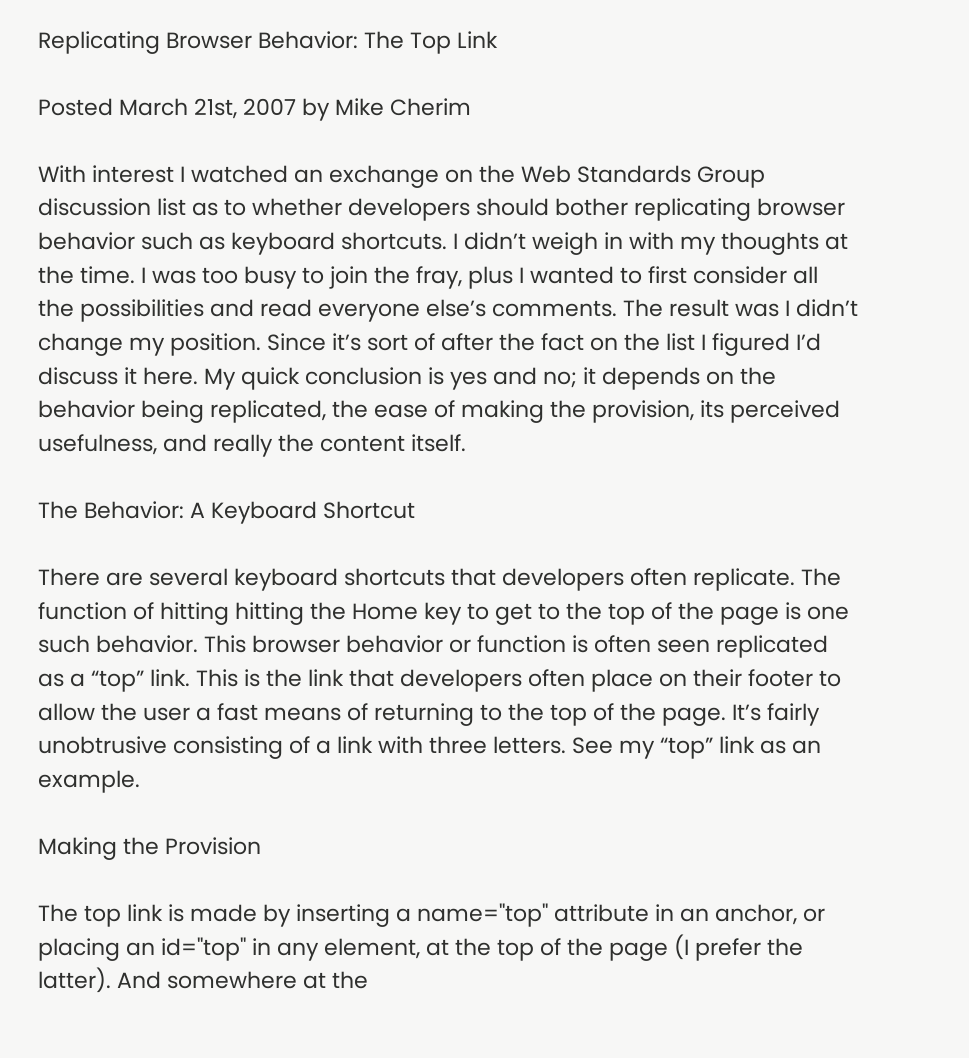Replicating Browser Behavior: The Top Link

Posted March 21st, 2007 by Mike Cherim

With interest I watched an exchange on the Web Standards Group discussion list as to whether developers should bother replicating browser behavior such as keyboard shortcuts. I didn’t weigh in with my thoughts at the time. I was too busy to join the fray, plus I wanted to first consider all the possibilities and read everyone else’s comments. The result was I didn’t change my position. Since it’s sort of after the fact on the list I figured I’d discuss it here. My quick conclusion is yes and no; it depends on the behavior being replicated, the ease of making the provision, its perceived usefulness, and really the content itself.

The Behavior: A Keyboard Shortcut

There are several keyboard shortcuts that developers often replicate. The function of hitting hitting the Home key to get to the top of the page is one such behavior. This browser behavior or function is often seen replicated as a “top” link. This is the link that developers often place on their footer to allow the user a fast means of returning to the top of the page. It’s fairly unobtrusive consisting of a link with three letters. See my “top” link as an example.

Making the Provision

The top link is made by inserting a name="top" attribute in an anchor, or placing an id="top" in any element, at the top of the page (I prefer the latter). And somewhere at the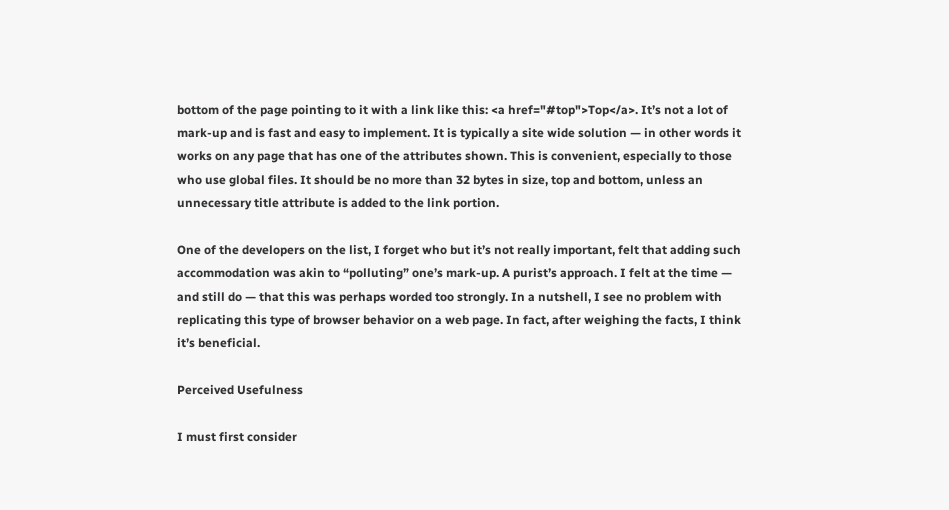bottom of the page pointing to it with a link like this: <a href="#top">Top</a>. It’s not a lot of mark-up and is fast and easy to implement. It is typically a site wide solution — in other words it works on any page that has one of the attributes shown. This is convenient, especially to those who use global files. It should be no more than 32 bytes in size, top and bottom, unless an unnecessary title attribute is added to the link portion.

One of the developers on the list, I forget who but it’s not really important, felt that adding such accommodation was akin to “polluting” one’s mark-up. A purist’s approach. I felt at the time — and still do — that this was perhaps worded too strongly. In a nutshell, I see no problem with replicating this type of browser behavior on a web page. In fact, after weighing the facts, I think it’s beneficial.

Perceived Usefulness

I must first consider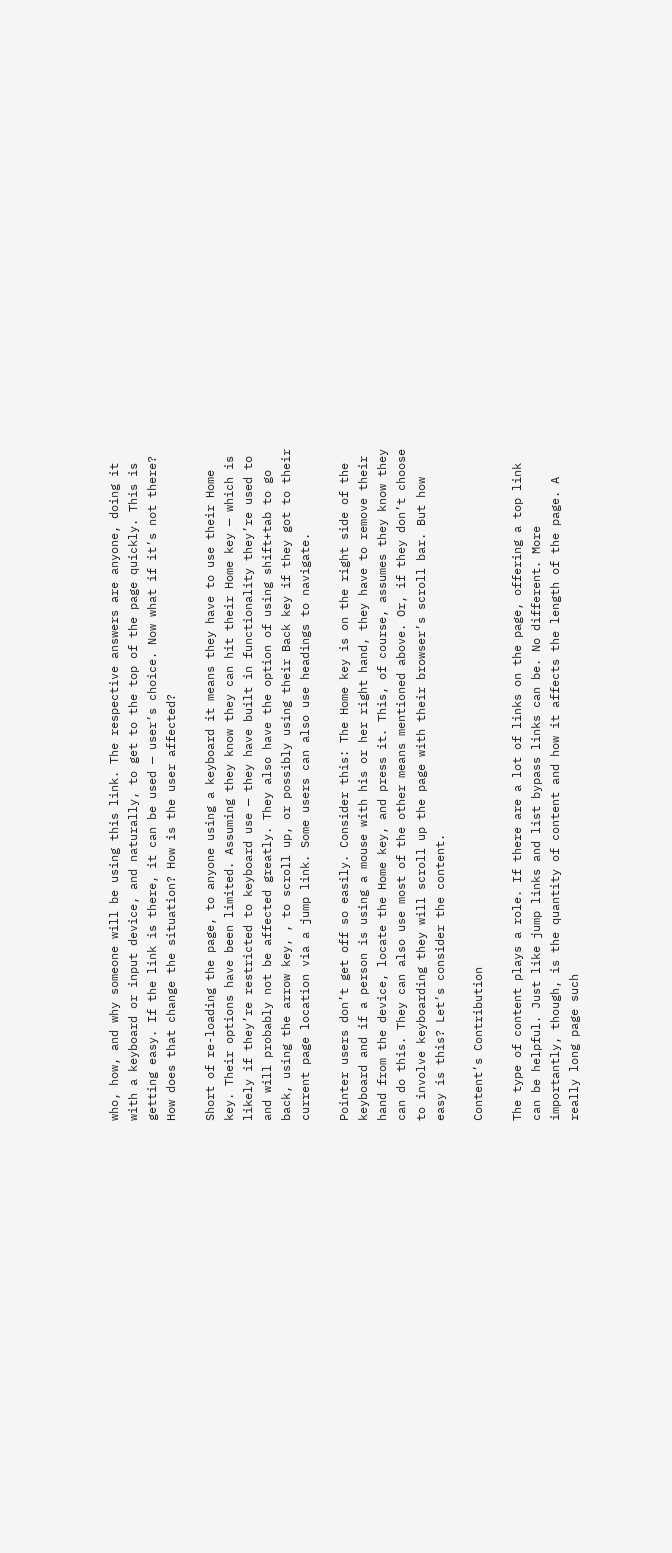who, how, and why someone will be using this link. The respective answers are anyone, doing it with a keyboard or input device, and naturally, to get to the top of the page quickly. This is getting easy. If the link is there, it can be used — user’s choice. Now what if it’s not there? How does that change the situation? How is the user affected?

Short of re-loading the page, to anyone using a keyboard it means they have to use their Home key. Their options have been limited. Assuming they know they can hit their Home key — which is likely if they’re restricted to keyboard use — they have built in functionality they’re used to and will probably not be affected greatly. They also have the option of using shift+tab to go back, using the arrow key, , to scroll up, or possibly using their Back key if they got to their current page location via a jump link. Some users can also use headings to navigate.

Pointer users don’t get off so easily. Consider this: The Home key is on the right side of the keyboard and if a person is using a mouse with his or her right hand, they have to remove their hand from the device, locate the Home key, and press it. This, of course, assumes they know they can do this. They can also use most of the other means mentioned above. Or, if they don’t choose to involve keyboarding they will scroll up the page with their browser’s scroll bar. But how easy is this? Let’s consider the content.

Content’s Contribution

The type of content plays a role. If there are a lot of links on the page, offering a top link can be helpful. Just like jump links and list bypass links can be. No different. More importantly, though, is the quantity of content and how it affects the length of the page. A really long page such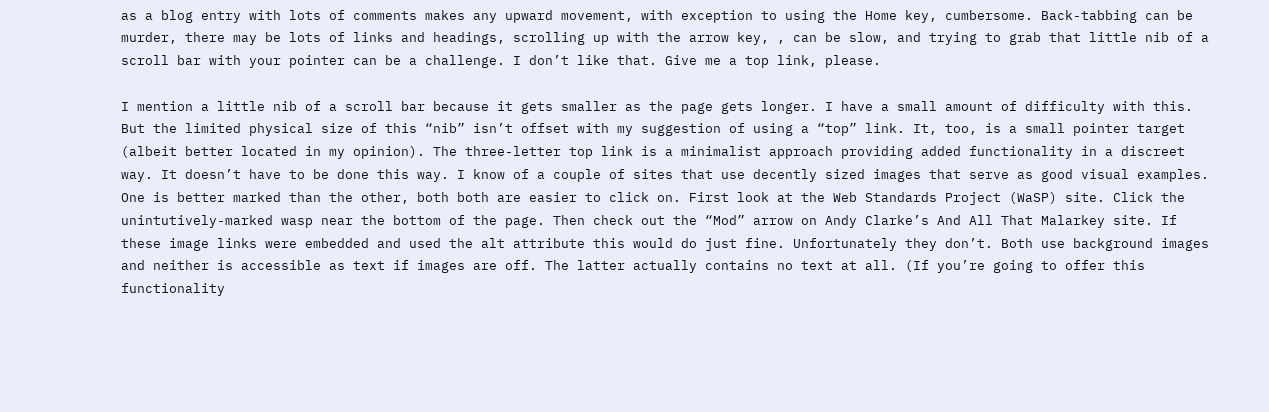as a blog entry with lots of comments makes any upward movement, with exception to using the Home key, cumbersome. Back-tabbing can be murder, there may be lots of links and headings, scrolling up with the arrow key, , can be slow, and trying to grab that little nib of a scroll bar with your pointer can be a challenge. I don’t like that. Give me a top link, please.

I mention a little nib of a scroll bar because it gets smaller as the page gets longer. I have a small amount of difficulty with this. But the limited physical size of this “nib” isn’t offset with my suggestion of using a “top” link. It, too, is a small pointer target (albeit better located in my opinion). The three-letter top link is a minimalist approach providing added functionality in a discreet way. It doesn’t have to be done this way. I know of a couple of sites that use decently sized images that serve as good visual examples. One is better marked than the other, both both are easier to click on. First look at the Web Standards Project (WaSP) site. Click the unintutively-marked wasp near the bottom of the page. Then check out the “Mod” arrow on Andy Clarke’s And All That Malarkey site. If these image links were embedded and used the alt attribute this would do just fine. Unfortunately they don’t. Both use background images and neither is accessible as text if images are off. The latter actually contains no text at all. (If you’re going to offer this functionality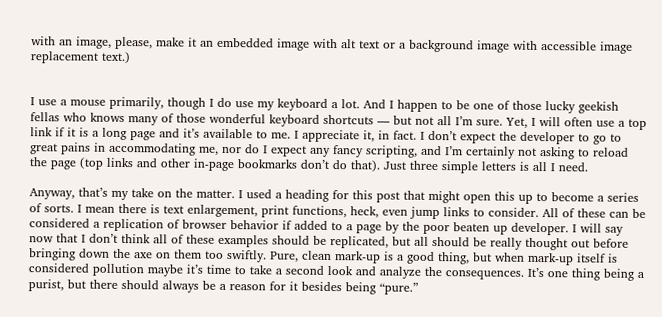with an image, please, make it an embedded image with alt text or a background image with accessible image replacement text.)


I use a mouse primarily, though I do use my keyboard a lot. And I happen to be one of those lucky geekish fellas who knows many of those wonderful keyboard shortcuts — but not all I’m sure. Yet, I will often use a top link if it is a long page and it’s available to me. I appreciate it, in fact. I don’t expect the developer to go to great pains in accommodating me, nor do I expect any fancy scripting, and I’m certainly not asking to reload the page (top links and other in-page bookmarks don’t do that). Just three simple letters is all I need.

Anyway, that’s my take on the matter. I used a heading for this post that might open this up to become a series of sorts. I mean there is text enlargement, print functions, heck, even jump links to consider. All of these can be considered a replication of browser behavior if added to a page by the poor beaten up developer. I will say now that I don’t think all of these examples should be replicated, but all should be really thought out before bringing down the axe on them too swiftly. Pure, clean mark-up is a good thing, but when mark-up itself is considered pollution maybe it’s time to take a second look and analyze the consequences. It’s one thing being a purist, but there should always be a reason for it besides being “pure.”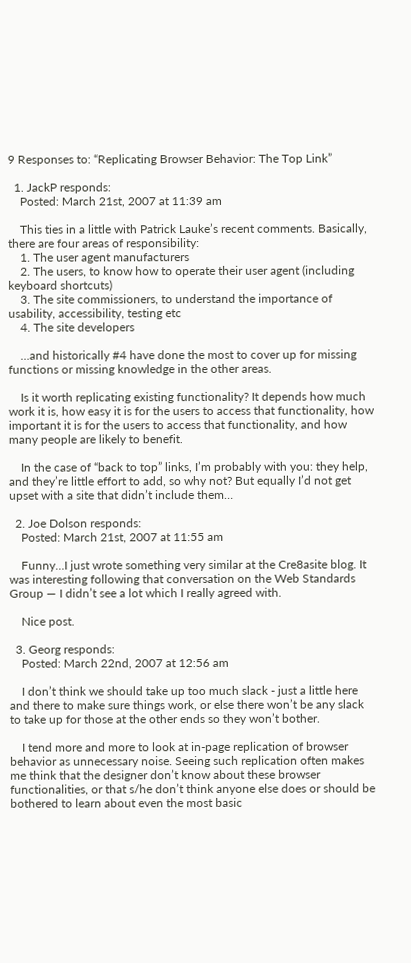9 Responses to: “Replicating Browser Behavior: The Top Link”

  1. JackP responds:
    Posted: March 21st, 2007 at 11:39 am

    This ties in a little with Patrick Lauke’s recent comments. Basically, there are four areas of responsibility:
    1. The user agent manufacturers
    2. The users, to know how to operate their user agent (including keyboard shortcuts)
    3. The site commissioners, to understand the importance of usability, accessibility, testing etc
    4. The site developers

    …and historically #4 have done the most to cover up for missing functions or missing knowledge in the other areas.

    Is it worth replicating existing functionality? It depends how much work it is, how easy it is for the users to access that functionality, how important it is for the users to access that functionality, and how many people are likely to benefit.

    In the case of “back to top” links, I’m probably with you: they help, and they’re little effort to add, so why not? But equally I’d not get upset with a site that didn’t include them…

  2. Joe Dolson responds:
    Posted: March 21st, 2007 at 11:55 am

    Funny…I just wrote something very similar at the Cre8asite blog. It was interesting following that conversation on the Web Standards Group — I didn’t see a lot which I really agreed with.

    Nice post.

  3. Georg responds:
    Posted: March 22nd, 2007 at 12:56 am

    I don’t think we should take up too much slack - just a little here and there to make sure things work, or else there won’t be any slack to take up for those at the other ends so they won’t bother.

    I tend more and more to look at in-page replication of browser behavior as unnecessary noise. Seeing such replication often makes me think that the designer don’t know about these browser functionalities, or that s/he don’t think anyone else does or should be bothered to learn about even the most basic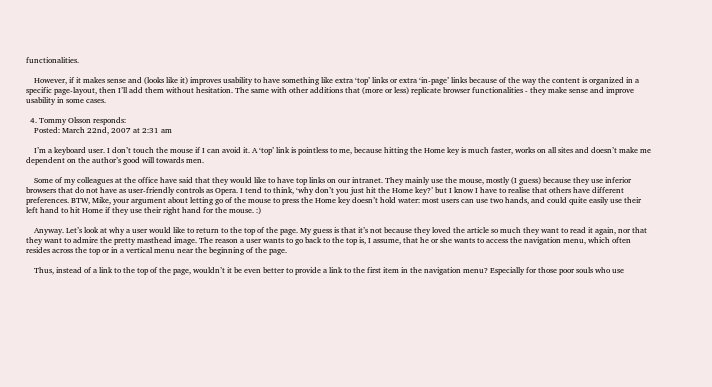functionalities.

    However, if it makes sense and (looks like it) improves usability to have something like extra ‘top’ links or extra ‘in-page’ links because of the way the content is organized in a specific page-layout, then I’ll add them without hesitation. The same with other additions that (more or less) replicate browser functionalities - they make sense and improve usability in some cases.

  4. Tommy Olsson responds:
    Posted: March 22nd, 2007 at 2:31 am

    I’m a keyboard user. I don’t touch the mouse if I can avoid it. A ‘top’ link is pointless to me, because hitting the Home key is much faster, works on all sites and doesn’t make me dependent on the author’s good will towards men.

    Some of my colleagues at the office have said that they would like to have top links on our intranet. They mainly use the mouse, mostly (I guess) because they use inferior browsers that do not have as user-friendly controls as Opera. I tend to think, ‘why don’t you just hit the Home key?’ but I know I have to realise that others have different preferences. BTW, Mike, your argument about letting go of the mouse to press the Home key doesn’t hold water: most users can use two hands, and could quite easily use their left hand to hit Home if they use their right hand for the mouse. :)

    Anyway. Let’s look at why a user would like to return to the top of the page. My guess is that it’s not because they loved the article so much they want to read it again, nor that they want to admire the pretty masthead image. The reason a user wants to go back to the top is, I assume, that he or she wants to access the navigation menu, which often resides across the top or in a vertical menu near the beginning of the page.

    Thus, instead of a link to the top of the page, wouldn’t it be even better to provide a link to the first item in the navigation menu? Especially for those poor souls who use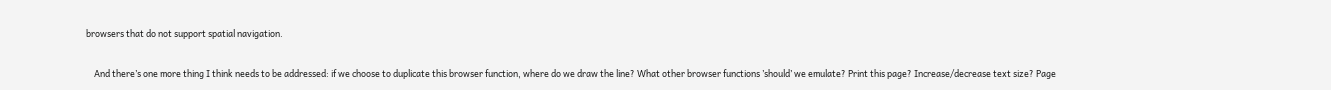browsers that do not support spatial navigation.

    And there’s one more thing I think needs to be addressed: if we choose to duplicate this browser function, where do we draw the line? What other browser functions ’should’ we emulate? Print this page? Increase/decrease text size? Page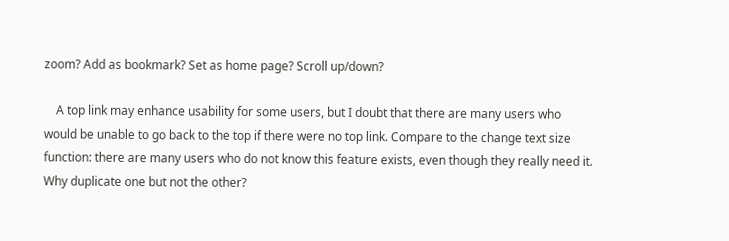zoom? Add as bookmark? Set as home page? Scroll up/down?

    A top link may enhance usability for some users, but I doubt that there are many users who would be unable to go back to the top if there were no top link. Compare to the change text size function: there are many users who do not know this feature exists, even though they really need it. Why duplicate one but not the other?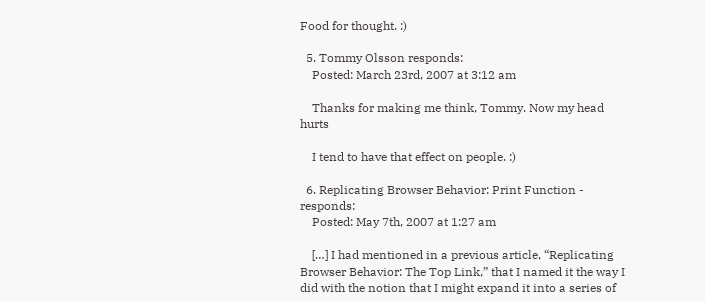Food for thought. :)

  5. Tommy Olsson responds:
    Posted: March 23rd, 2007 at 3:12 am

    Thanks for making me think, Tommy. Now my head hurts

    I tend to have that effect on people. :)

  6. Replicating Browser Behavior: Print Function - responds:
    Posted: May 7th, 2007 at 1:27 am

    […] I had mentioned in a previous article, “Replicating Browser Behavior: The Top Link,” that I named it the way I did with the notion that I might expand it into a series of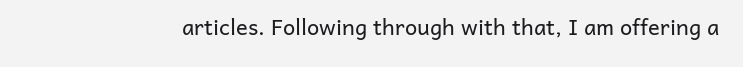articles. Following through with that, I am offering a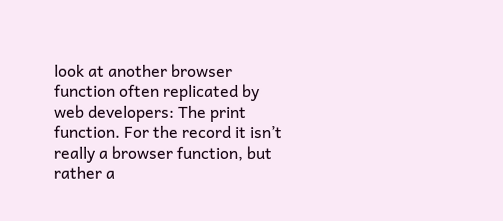look at another browser function often replicated by web developers: The print function. For the record it isn’t really a browser function, but rather a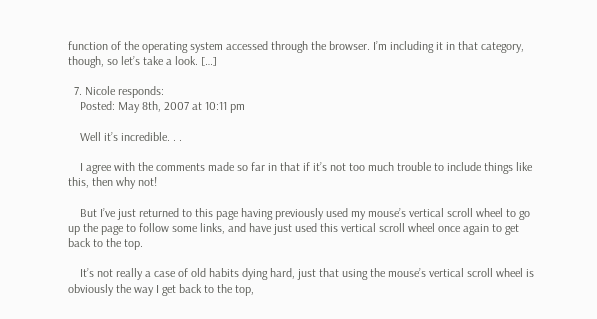function of the operating system accessed through the browser. I’m including it in that category, though, so let’s take a look. […]

  7. Nicole responds:
    Posted: May 8th, 2007 at 10:11 pm

    Well it’s incredible. . .

    I agree with the comments made so far in that if it’s not too much trouble to include things like this, then why not!

    But I’ve just returned to this page having previously used my mouse’s vertical scroll wheel to go up the page to follow some links, and have just used this vertical scroll wheel once again to get back to the top.

    It’s not really a case of old habits dying hard, just that using the mouse’s vertical scroll wheel is obviously the way I get back to the top,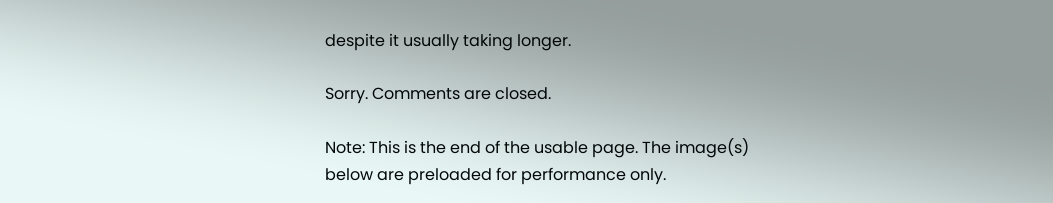despite it usually taking longer.

Sorry. Comments are closed.

Note: This is the end of the usable page. The image(s) below are preloaded for performance only.